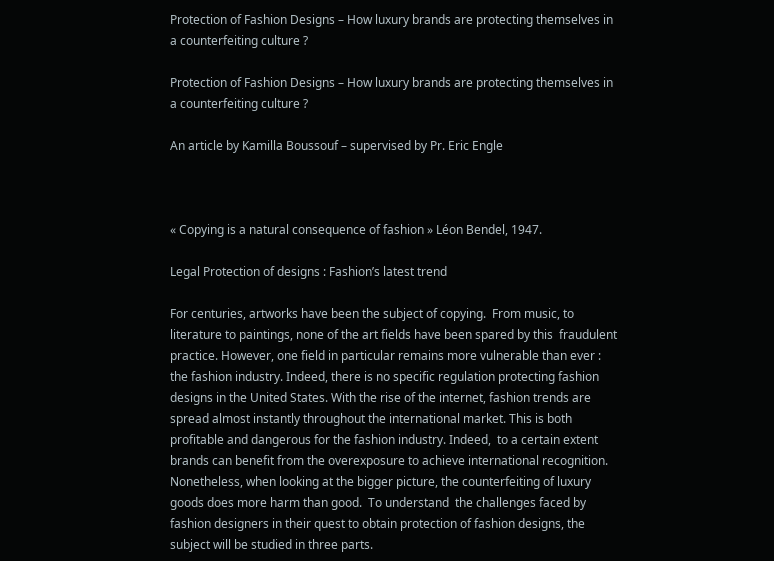Protection of Fashion Designs – How luxury brands are protecting themselves in a counterfeiting culture ?

Protection of Fashion Designs – How luxury brands are protecting themselves in a counterfeiting culture ?

An article by Kamilla Boussouf – supervised by Pr. Eric Engle



« Copying is a natural consequence of fashion » Léon Bendel, 1947.

Legal Protection of designs : Fashion’s latest trend

For centuries, artworks have been the subject of copying.  From music, to literature to paintings, none of the art fields have been spared by this  fraudulent practice. However, one field in particular remains more vulnerable than ever : the fashion industry. Indeed, there is no specific regulation protecting fashion designs in the United States. With the rise of the internet, fashion trends are spread almost instantly throughout the international market. This is both profitable and dangerous for the fashion industry. Indeed,  to a certain extent brands can benefit from the overexposure to achieve international recognition. Nonetheless, when looking at the bigger picture, the counterfeiting of luxury goods does more harm than good.  To understand  the challenges faced by fashion designers in their quest to obtain protection of fashion designs, the subject will be studied in three parts.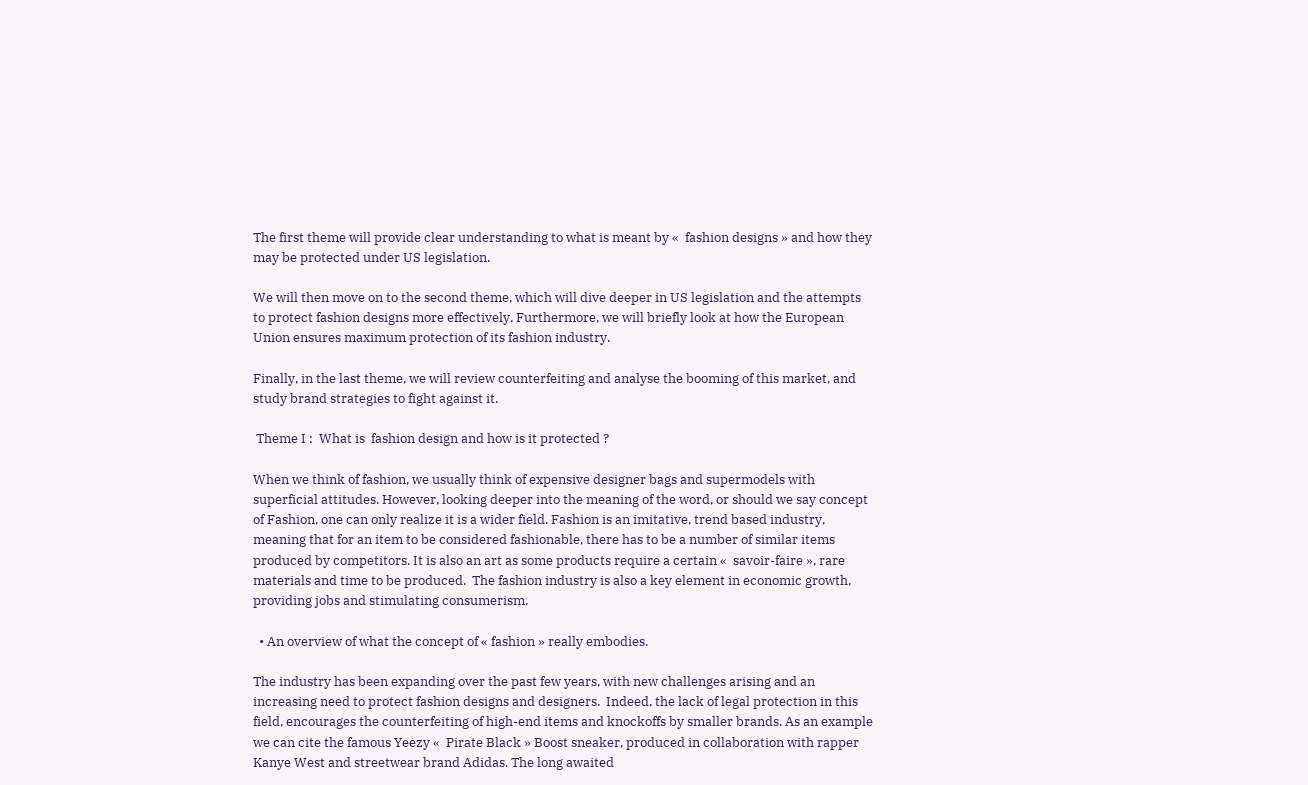The first theme will provide clear understanding to what is meant by «  fashion designs » and how they may be protected under US legislation.

We will then move on to the second theme, which will dive deeper in US legislation and the attempts to protect fashion designs more effectively. Furthermore, we will briefly look at how the European Union ensures maximum protection of its fashion industry.

Finally, in the last theme, we will review counterfeiting and analyse the booming of this market, and study brand strategies to fight against it.

 Theme I :  What is  fashion design and how is it protected ?

When we think of fashion, we usually think of expensive designer bags and supermodels with superficial attitudes. However, looking deeper into the meaning of the word, or should we say concept of Fashion, one can only realize it is a wider field. Fashion is an imitative, trend based industry, meaning that for an item to be considered fashionable, there has to be a number of similar items produced by competitors. It is also an art as some products require a certain «  savoir-faire », rare materials and time to be produced.  The fashion industry is also a key element in economic growth, providing jobs and stimulating consumerism.

  • An overview of what the concept of « fashion » really embodies.

The industry has been expanding over the past few years, with new challenges arising and an increasing need to protect fashion designs and designers.  Indeed, the lack of legal protection in this field, encourages the counterfeiting of high-end items and knockoffs by smaller brands. As an example we can cite the famous Yeezy «  Pirate Black » Boost sneaker, produced in collaboration with rapper Kanye West and streetwear brand Adidas. The long awaited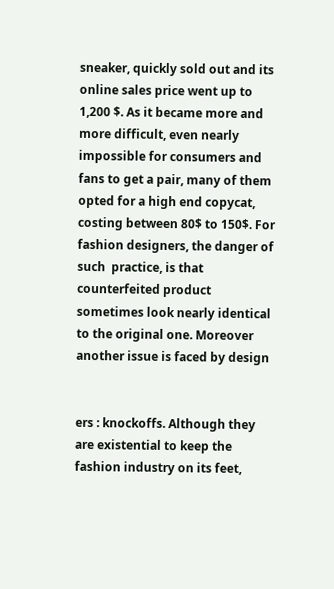sneaker, quickly sold out and its online sales price went up to 1,200 $. As it became more and more difficult, even nearly impossible for consumers and fans to get a pair, many of them opted for a high end copycat, costing between 80$ to 150$. For fashion designers, the danger of such  practice, is that counterfeited product sometimes look nearly identical to the original one. Moreover another issue is faced by design


ers : knockoffs. Although they are existential to keep the fashion industry on its feet,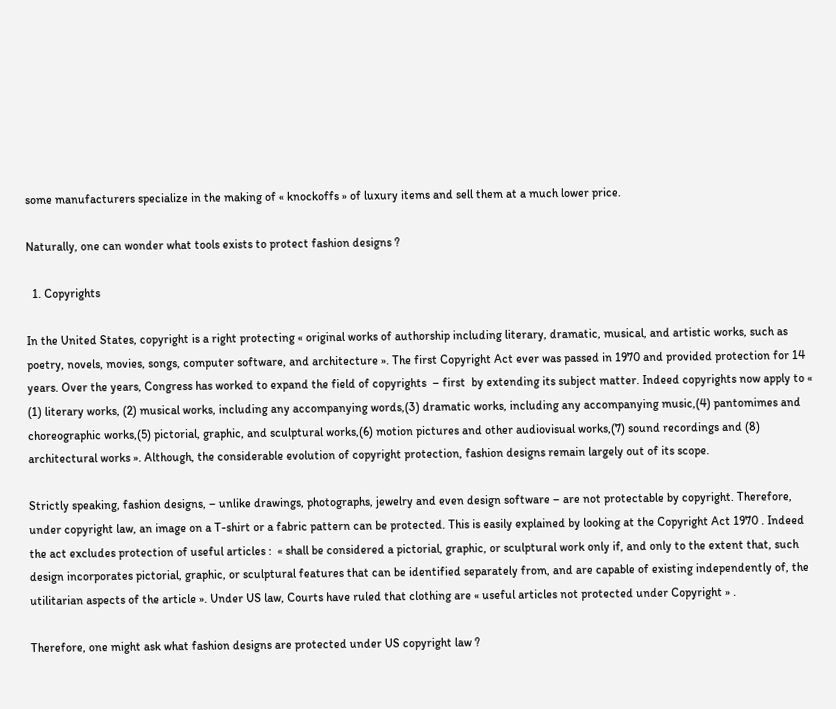some manufacturers specialize in the making of « knockoffs » of luxury items and sell them at a much lower price.

Naturally, one can wonder what tools exists to protect fashion designs ?

  1. Copyrights

In the United States, copyright is a right protecting « original works of authorship including literary, dramatic, musical, and artistic works, such as poetry, novels, movies, songs, computer software, and architecture ». The first Copyright Act ever was passed in 1970 and provided protection for 14 years. Over the years, Congress has worked to expand the field of copyrights  – first  by extending its subject matter. Indeed copyrights now apply to «  (1) literary works, (2) musical works, including any accompanying words,(3) dramatic works, including any accompanying music,(4) pantomimes and choreographic works,(5) pictorial, graphic, and sculptural works,(6) motion pictures and other audiovisual works,(7) sound recordings and (8) architectural works ». Although, the considerable evolution of copyright protection, fashion designs remain largely out of its scope.

Strictly speaking, fashion designs, – unlike drawings, photographs, jewelry and even design software – are not protectable by copyright. Therefore, under copyright law, an image on a T-shirt or a fabric pattern can be protected. This is easily explained by looking at the Copyright Act 1970 . Indeed the act excludes protection of useful articles :  « shall be considered a pictorial, graphic, or sculptural work only if, and only to the extent that, such design incorporates pictorial, graphic, or sculptural features that can be identified separately from, and are capable of existing independently of, the utilitarian aspects of the article ». Under US law, Courts have ruled that clothing are « useful articles not protected under Copyright » .

Therefore, one might ask what fashion designs are protected under US copyright law ?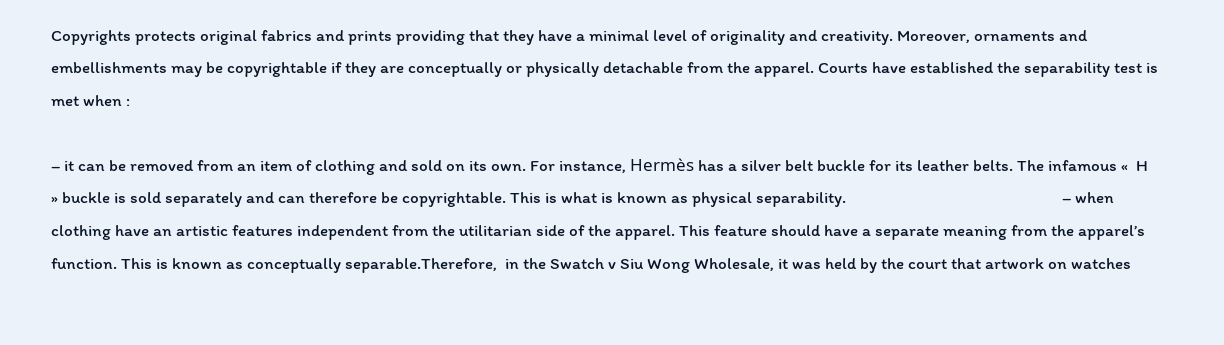Copyrights protects original fabrics and prints providing that they have a minimal level of originality and creativity. Moreover, ornaments and embellishments may be copyrightable if they are conceptually or physically detachable from the apparel. Courts have established the separability test is met when :

– it can be removed from an item of clothing and sold on its own. For instance, Hermès has a silver belt buckle for its leather belts. The infamous «  H » buckle is sold separately and can therefore be copyrightable. This is what is known as physical separability.                                                      – when clothing have an artistic features independent from the utilitarian side of the apparel. This feature should have a separate meaning from the apparel’s function. This is known as conceptually separable.Therefore,  in the Swatch v Siu Wong Wholesale, it was held by the court that artwork on watches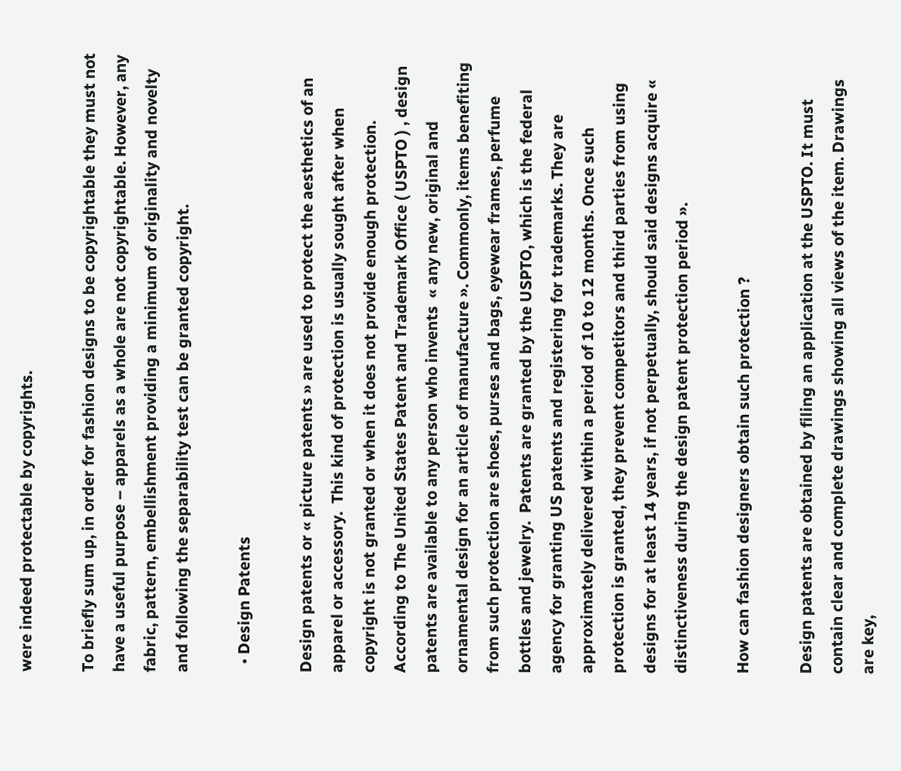were indeed protectable by copyrights.

To briefly sum up, in order for fashion designs to be copyrightable they must not have a useful purpose – apparels as a whole are not copyrightable. However, any fabric, pattern, embellishment providing a minimum of originality and novelty and following the separability test can be granted copyright.

  • Design Patents

Design patents or « picture patents » are used to protect the aesthetics of an apparel or accessory.  This kind of protection is usually sought after when copyright is not granted or when it does not provide enough protection.  According to The United States Patent and Trademark Office ( USPTO ) , design patents are available to any person who invents  « any new, original and ornamental design for an article of manufacture ». Commonly, items benefiting from such protection are shoes, purses and bags, eyewear frames, perfume bottles and jewelry.  Patents are granted by the USPTO, which is the federal agency for granting US patents and registering for trademarks. They are approximately delivered within a period of 10 to 12 months. Once such protection is granted, they prevent competitors and third parties from using designs for at least 14 years, if not perpetually, should said designs acquire «  distinctiveness during the design patent protection period ».

How can fashion designers obtain such protection ?

Design patents are obtained by filing an application at the USPTO. It must contain clear and complete drawings showing all views of the item. Drawings are key,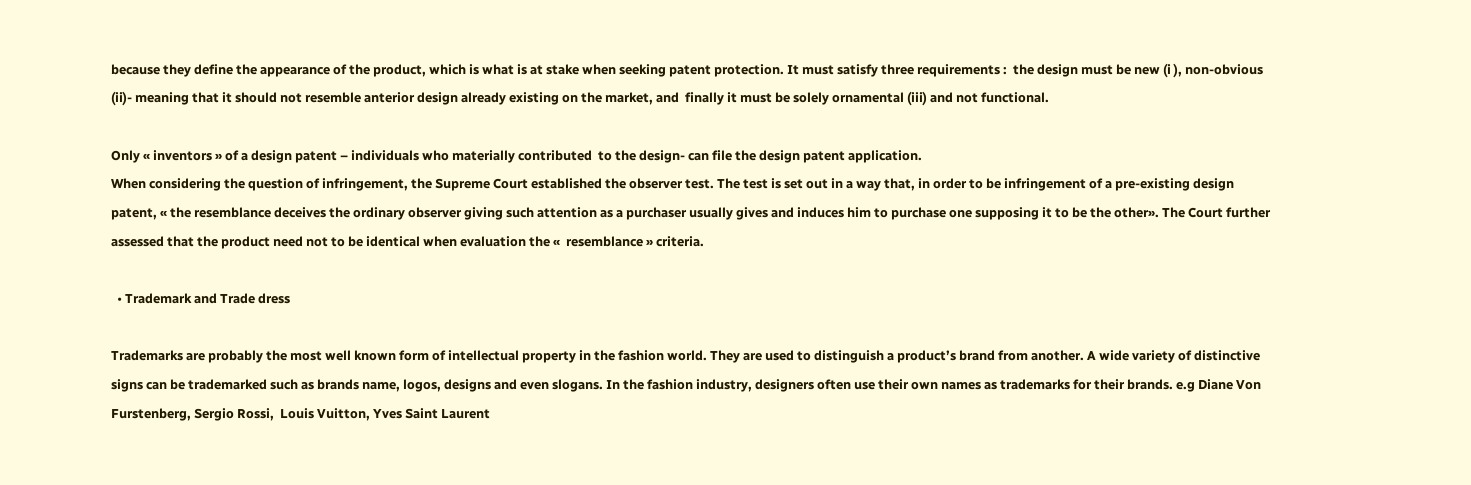because they define the appearance of the product, which is what is at stake when seeking patent protection. It must satisfy three requirements :  the design must be new (i ), non-obvious (ii)- meaning that it should not resemble anterior design already existing on the market, and  finally it must be solely ornamental (iii) and not functional.

Only « inventors » of a design patent – individuals who materially contributed  to the design- can file the design patent application.
When considering the question of infringement, the Supreme Court established the observer test. The test is set out in a way that, in order to be infringement of a pre-existing design patent, « the resemblance deceives the ordinary observer giving such attention as a purchaser usually gives and induces him to purchase one supposing it to be the other». The Court further assessed that the product need not to be identical when evaluation the «  resemblance » criteria.

  • Trademark and Trade dress

Trademarks are probably the most well known form of intellectual property in the fashion world. They are used to distinguish a product’s brand from another. A wide variety of distinctive signs can be trademarked such as brands name, logos, designs and even slogans. In the fashion industry, designers often use their own names as trademarks for their brands. e.g Diane Von Furstenberg, Sergio Rossi,  Louis Vuitton, Yves Saint Laurent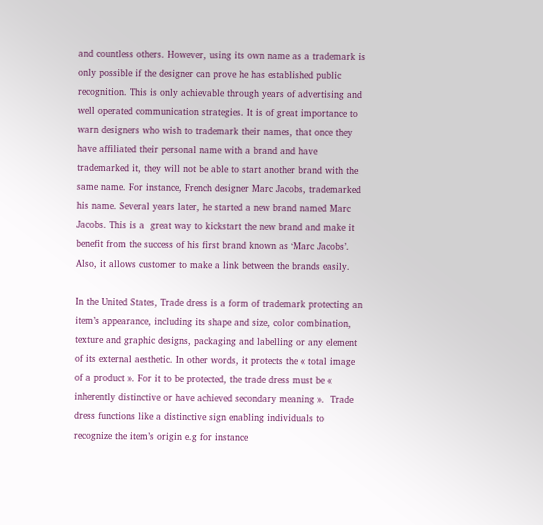and countless others. However, using its own name as a trademark is only possible if the designer can prove he has established public recognition. This is only achievable through years of advertising and well operated communication strategies. It is of great importance to warn designers who wish to trademark their names, that once they have affiliated their personal name with a brand and have trademarked it, they will not be able to start another brand with the same name. For instance, French designer Marc Jacobs, trademarked his name. Several years later, he started a new brand named Marc Jacobs. This is a  great way to kickstart the new brand and make it benefit from the success of his first brand known as ‘Marc Jacobs’. Also, it allows customer to make a link between the brands easily.

In the United States, Trade dress is a form of trademark protecting an item’s appearance, including its shape and size, color combination, texture and graphic designs, packaging and labelling or any element of its external aesthetic. In other words, it protects the « total image of a product ». For it to be protected, the trade dress must be « inherently distinctive or have achieved secondary meaning ».  Trade dress functions like a distinctive sign enabling individuals to recognize the item’s origin e.g for instance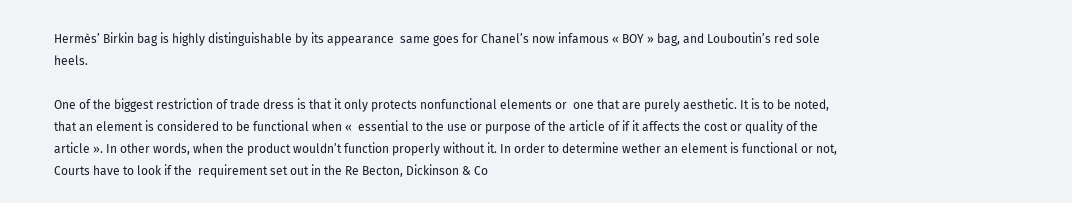Hermès’ Birkin bag is highly distinguishable by its appearance  same goes for Chanel’s now infamous « BOY » bag, and Louboutin’s red sole heels.

One of the biggest restriction of trade dress is that it only protects nonfunctional elements or  one that are purely aesthetic. It is to be noted, that an element is considered to be functional when «  essential to the use or purpose of the article of if it affects the cost or quality of the article ». In other words, when the product wouldn’t function properly without it. In order to determine wether an element is functional or not, Courts have to look if the  requirement set out in the Re Becton, Dickinson & Co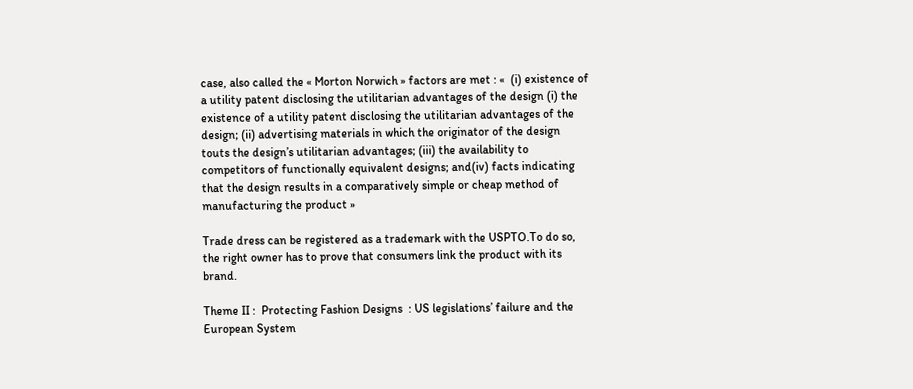case, also called the « Morton Norwich » factors are met : «  (i) existence of a utility patent disclosing the utilitarian advantages of the design (i) the existence of a utility patent disclosing the utilitarian advantages of the design; (ii) advertising materials in which the originator of the design touts the design’s utilitarian advantages; (iii) the availability to competitors of functionally equivalent designs; and(iv) facts indicating that the design results in a comparatively simple or cheap method of manufacturing the product »

Trade dress can be registered as a trademark with the USPTO.To do so, the right owner has to prove that consumers link the product with its brand.

Theme II :  Protecting Fashion Designs  : US legislations’ failure and the European System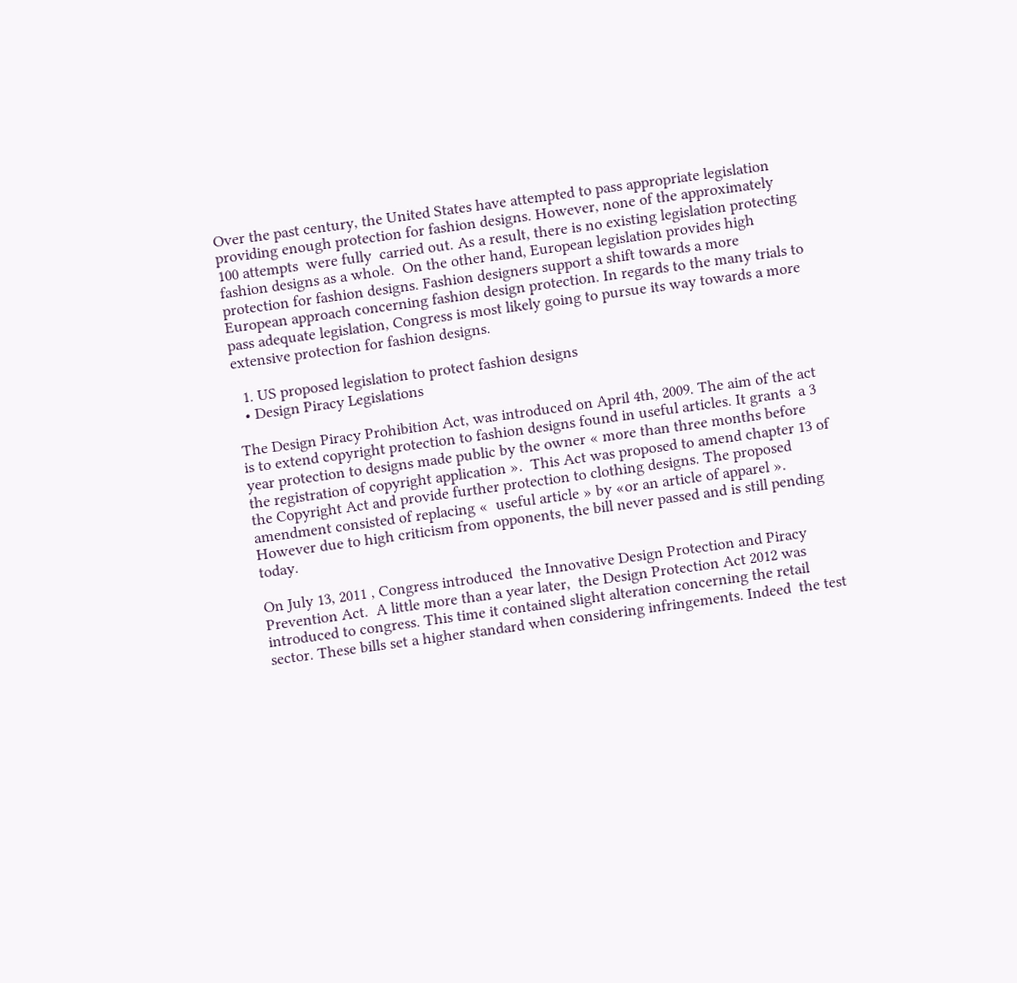Over the past century, the United States have attempted to pass appropriate legislation providing enough protection for fashion designs. However, none of the approximately 100 attempts  were fully  carried out. As a result, there is no existing legislation protecting fashion designs as a whole.  On the other hand, European legislation provides high  protection for fashion designs. Fashion designers support a shift towards a more European approach concerning fashion design protection. In regards to the many trials to pass adequate legislation, Congress is most likely going to pursue its way towards a more extensive protection for fashion designs.

  1. US proposed legislation to protect fashion designs
  • Design Piracy Legislations

The Design Piracy Prohibition Act, was introduced on April 4th, 2009. The aim of the act is to extend copyright protection to fashion designs found in useful articles. It grants  a 3 year protection to designs made public by the owner « more than three months before the registration of copyright application ».  This Act was proposed to amend chapter 13 of the Copyright Act and provide further protection to clothing designs. The proposed amendment consisted of replacing «  useful article » by «or an article of apparel ». However due to high criticism from opponents, the bill never passed and is still pending today.

On July 13, 2011 , Congress introduced  the Innovative Design Protection and Piracy Prevention Act.  A little more than a year later,  the Design Protection Act 2012 was introduced to congress. This time it contained slight alteration concerning the retail sector. These bills set a higher standard when considering infringements. Indeed  the test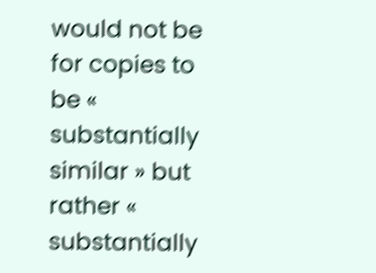would not be for copies to be « substantially similar » but rather «  substantially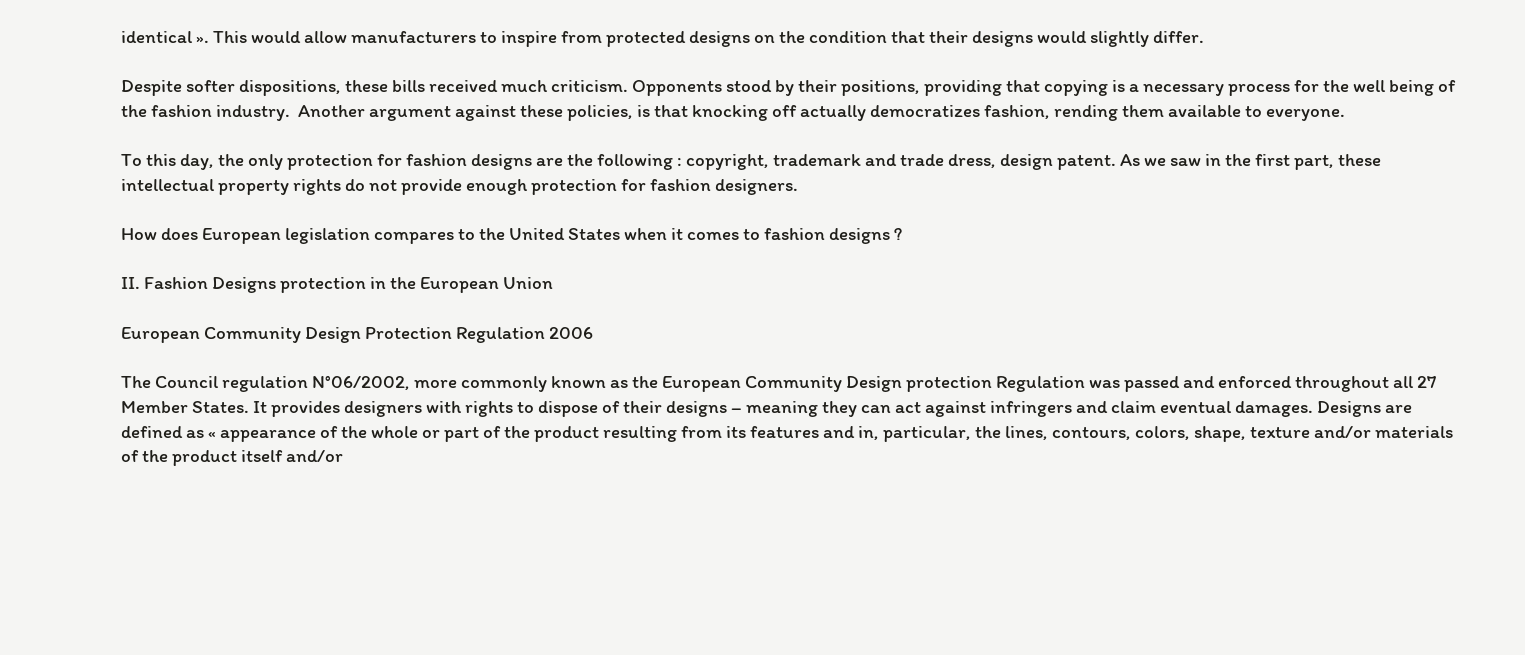identical ». This would allow manufacturers to inspire from protected designs on the condition that their designs would slightly differ.

Despite softer dispositions, these bills received much criticism. Opponents stood by their positions, providing that copying is a necessary process for the well being of the fashion industry.  Another argument against these policies, is that knocking off actually democratizes fashion, rending them available to everyone.

To this day, the only protection for fashion designs are the following : copyright, trademark and trade dress, design patent. As we saw in the first part, these intellectual property rights do not provide enough protection for fashion designers.

How does European legislation compares to the United States when it comes to fashion designs ?

II. Fashion Designs protection in the European Union

European Community Design Protection Regulation 2006

The Council regulation N°06/2002, more commonly known as the European Community Design protection Regulation was passed and enforced throughout all 27 Member States. It provides designers with rights to dispose of their designs – meaning they can act against infringers and claim eventual damages. Designs are defined as « appearance of the whole or part of the product resulting from its features and in, particular, the lines, contours, colors, shape, texture and/or materials of the product itself and/or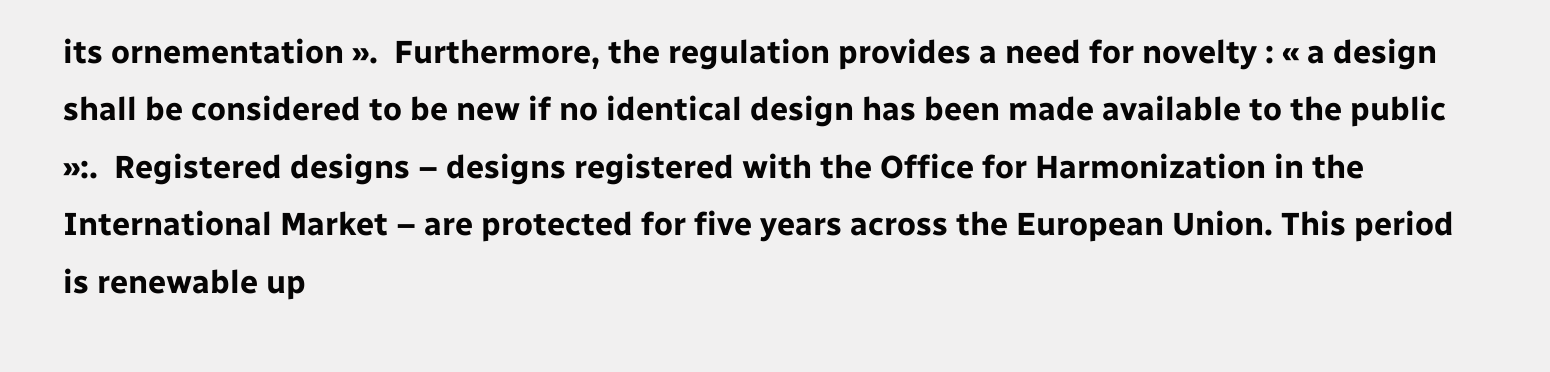its ornementation ».  Furthermore, the regulation provides a need for novelty : « a design shall be considered to be new if no identical design has been made available to the public »:.  Registered designs – designs registered with the Office for Harmonization in the International Market – are protected for five years across the European Union. This period is renewable up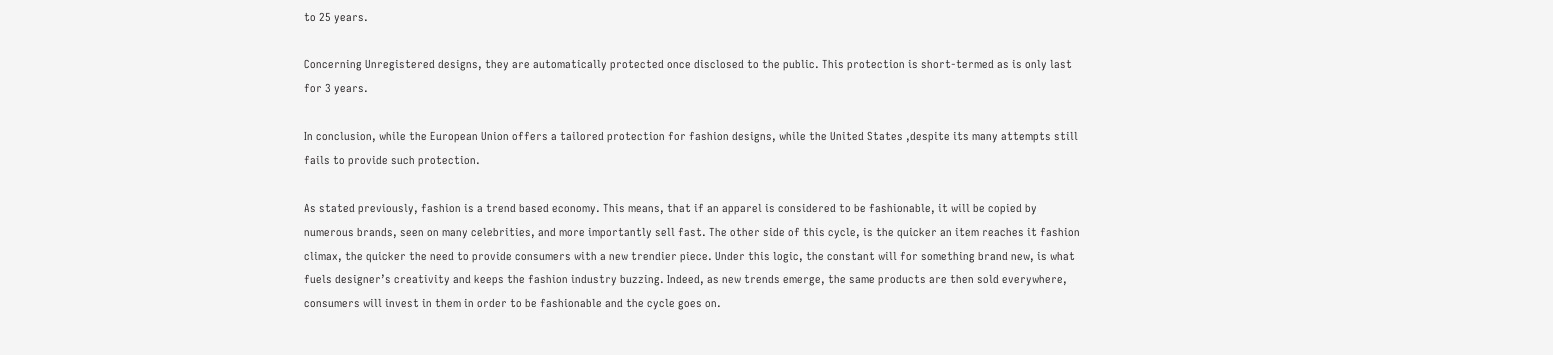to 25 years.

Concerning Unregistered designs, they are automatically protected once disclosed to the public. This protection is short-termed as is only last for 3 years.

In conclusion, while the European Union offers a tailored protection for fashion designs, while the United States ,despite its many attempts still fails to provide such protection.

As stated previously, fashion is a trend based economy. This means, that if an apparel is considered to be fashionable, it will be copied by numerous brands, seen on many celebrities, and more importantly sell fast. The other side of this cycle, is the quicker an item reaches it fashion climax, the quicker the need to provide consumers with a new trendier piece. Under this logic, the constant will for something brand new, is what fuels designer’s creativity and keeps the fashion industry buzzing. Indeed, as new trends emerge, the same products are then sold everywhere, consumers will invest in them in order to be fashionable and the cycle goes on.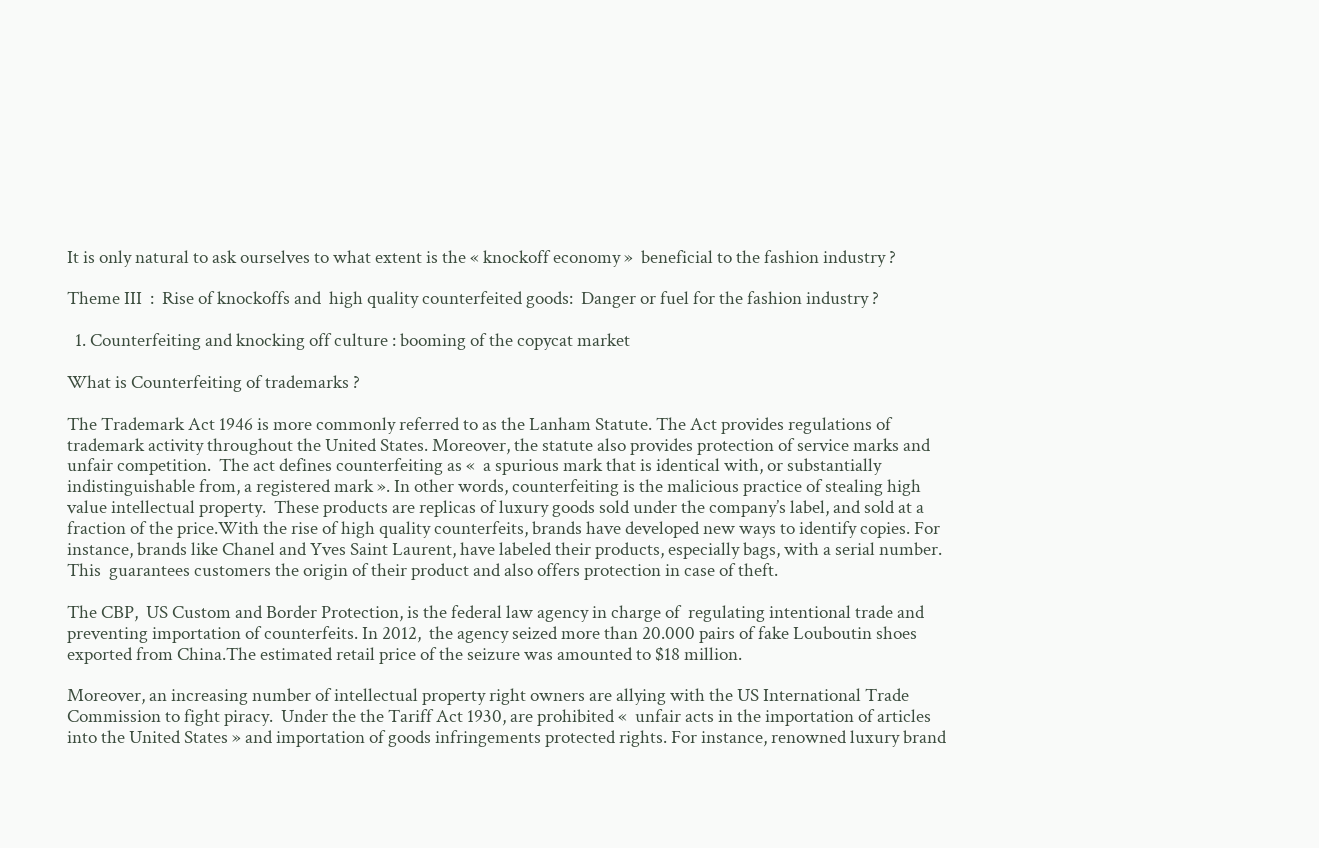It is only natural to ask ourselves to what extent is the « knockoff economy »  beneficial to the fashion industry ?

Theme III  :  Rise of knockoffs and  high quality counterfeited goods:  Danger or fuel for the fashion industry ?

  1. Counterfeiting and knocking off culture : booming of the copycat market

What is Counterfeiting of trademarks ?

The Trademark Act 1946 is more commonly referred to as the Lanham Statute. The Act provides regulations of trademark activity throughout the United States. Moreover, the statute also provides protection of service marks and unfair competition.  The act defines counterfeiting as «  a spurious mark that is identical with, or substantially indistinguishable from, a registered mark ». In other words, counterfeiting is the malicious practice of stealing high value intellectual property.  These products are replicas of luxury goods sold under the company’s label, and sold at a fraction of the price.With the rise of high quality counterfeits, brands have developed new ways to identify copies. For instance, brands like Chanel and Yves Saint Laurent, have labeled their products, especially bags, with a serial number. This  guarantees customers the origin of their product and also offers protection in case of theft.

The CBP,  US Custom and Border Protection, is the federal law agency in charge of  regulating intentional trade and preventing importation of counterfeits. In 2012,  the agency seized more than 20.000 pairs of fake Louboutin shoes exported from China.The estimated retail price of the seizure was amounted to $18 million.

Moreover, an increasing number of intellectual property right owners are allying with the US International Trade Commission to fight piracy.  Under the the Tariff Act 1930, are prohibited «  unfair acts in the importation of articles into the United States » and importation of goods infringements protected rights. For instance, renowned luxury brand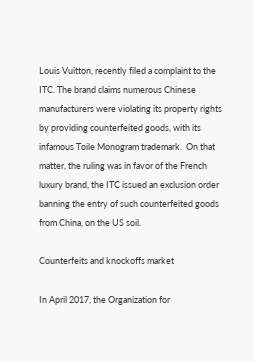Louis Vuitton, recently filed a complaint to the ITC. The brand claims numerous Chinese manufacturers were violating its property rights by providing counterfeited goods, with its infamous Toile Monogram trademark.  On that matter, the ruling was in favor of the French luxury brand, the ITC issued an exclusion order banning the entry of such counterfeited goods from China, on the US soil.

Counterfeits and knockoffs market

In April 2017, the Organization for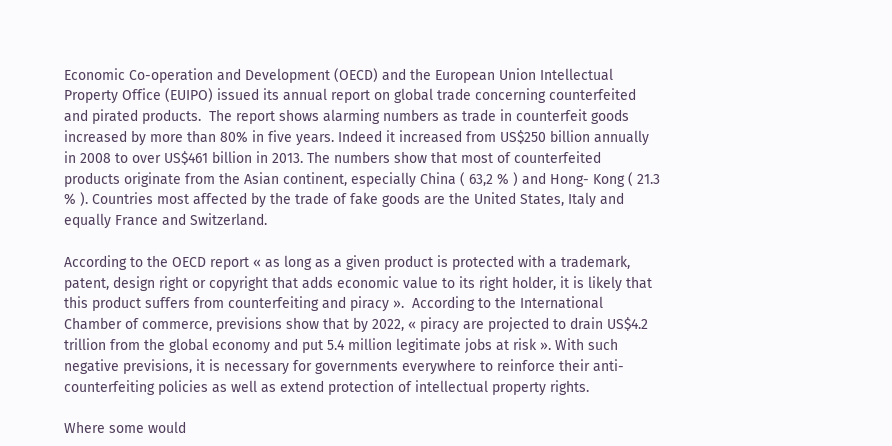Economic Co-operation and Development (OECD) and the European Union Intellectual Property Office (EUIPO) issued its annual report on global trade concerning counterfeited and pirated products.  The report shows alarming numbers as trade in counterfeit goods increased by more than 80% in five years. Indeed it increased from US$250 billion annually in 2008 to over US$461 billion in 2013. The numbers show that most of counterfeited products originate from the Asian continent, especially China ( 63,2 % ) and Hong- Kong ( 21.3 % ). Countries most affected by the trade of fake goods are the United States, Italy and equally France and Switzerland.

According to the OECD report « as long as a given product is protected with a trademark, patent, design right or copyright that adds economic value to its right holder, it is likely that this product suffers from counterfeiting and piracy ».  According to the International Chamber of commerce, previsions show that by 2022, « piracy are projected to drain US$4.2 trillion from the global economy and put 5.4 million legitimate jobs at risk ». With such negative previsions, it is necessary for governments everywhere to reinforce their anti-counterfeiting policies as well as extend protection of intellectual property rights.

Where some would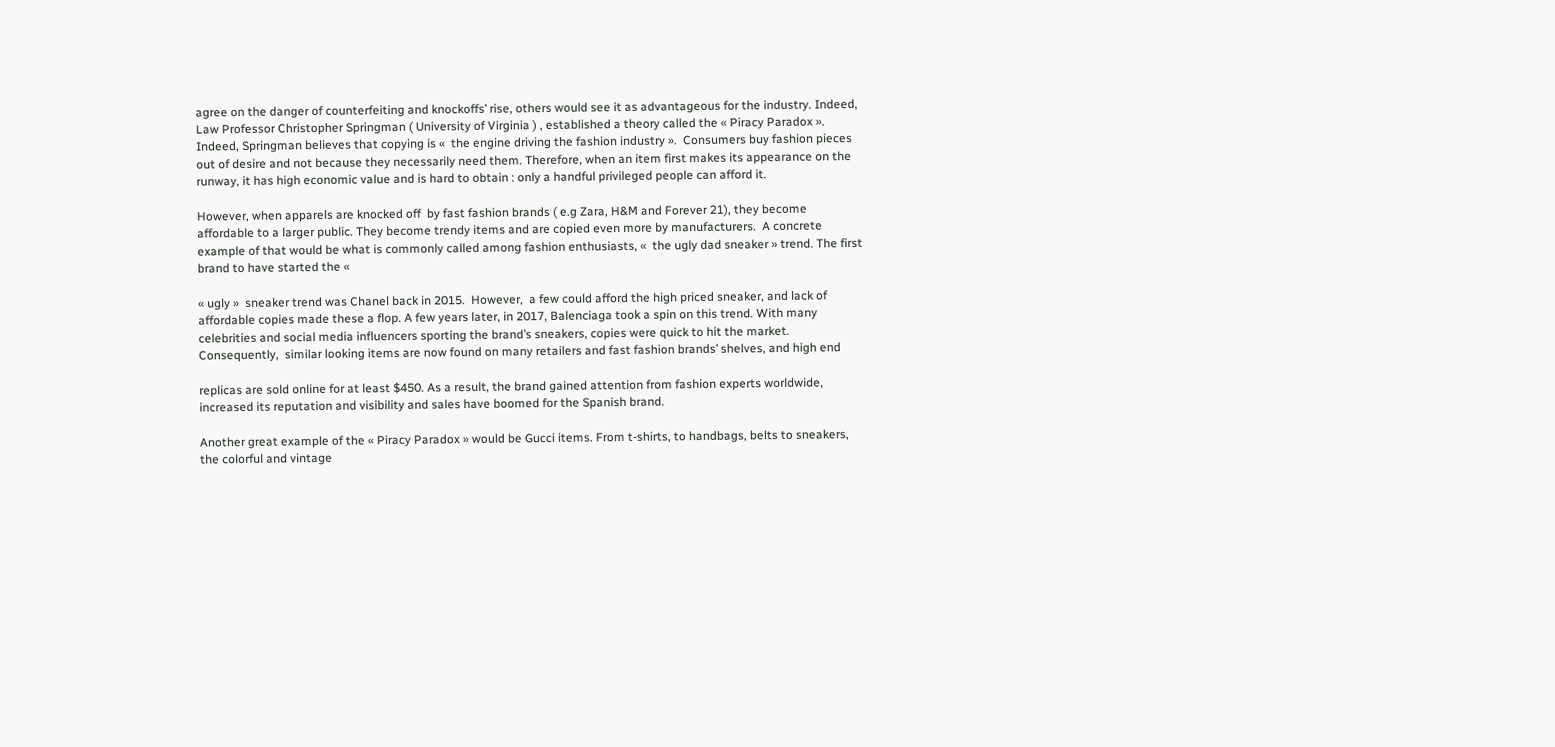agree on the danger of counterfeiting and knockoffs’ rise, others would see it as advantageous for the industry. Indeed,  Law Professor Christopher Springman ( University of Virginia ) , established a theory called the « Piracy Paradox ». Indeed, Springman believes that copying is «  the engine driving the fashion industry ».  Consumers buy fashion pieces out of desire and not because they necessarily need them. Therefore, when an item first makes its appearance on the runway, it has high economic value and is hard to obtain : only a handful privileged people can afford it.

However, when apparels are knocked off  by fast fashion brands ( e.g Zara, H&M and Forever 21), they become affordable to a larger public. They become trendy items and are copied even more by manufacturers.  A concrete example of that would be what is commonly called among fashion enthusiasts, «  the ugly dad sneaker » trend. The first brand to have started the «

« ugly »  sneaker trend was Chanel back in 2015.  However,  a few could afford the high priced sneaker, and lack of affordable copies made these a flop. A few years later, in 2017, Balenciaga took a spin on this trend. With many celebrities and social media influencers sporting the brand’s sneakers, copies were quick to hit the market. Consequently,  similar looking items are now found on many retailers and fast fashion brands’ shelves, and high end

replicas are sold online for at least $450. As a result, the brand gained attention from fashion experts worldwide, increased its reputation and visibility and sales have boomed for the Spanish brand.

Another great example of the « Piracy Paradox » would be Gucci items. From t-shirts, to handbags, belts to sneakers, the colorful and vintage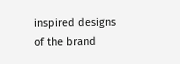inspired designs of the brand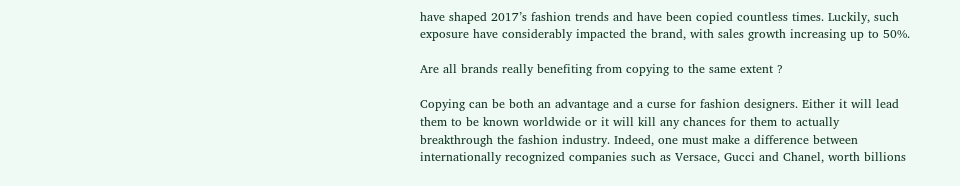have shaped 2017’s fashion trends and have been copied countless times. Luckily, such exposure have considerably impacted the brand, with sales growth increasing up to 50%.

Are all brands really benefiting from copying to the same extent ?

Copying can be both an advantage and a curse for fashion designers. Either it will lead them to be known worldwide or it will kill any chances for them to actually breakthrough the fashion industry. Indeed, one must make a difference between internationally recognized companies such as Versace, Gucci and Chanel, worth billions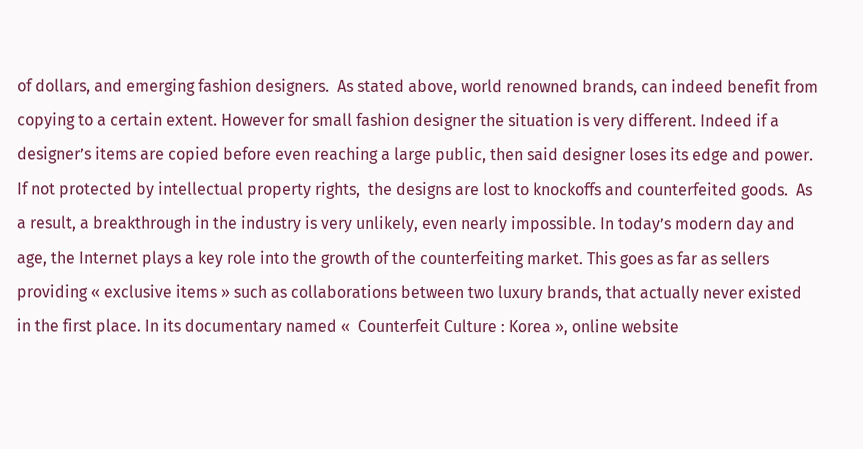of dollars, and emerging fashion designers.  As stated above, world renowned brands, can indeed benefit from copying to a certain extent. However for small fashion designer the situation is very different. Indeed if a designer’s items are copied before even reaching a large public, then said designer loses its edge and power. If not protected by intellectual property rights,  the designs are lost to knockoffs and counterfeited goods.  As a result, a breakthrough in the industry is very unlikely, even nearly impossible. In today’s modern day and age, the Internet plays a key role into the growth of the counterfeiting market. This goes as far as sellers providing « exclusive items » such as collaborations between two luxury brands, that actually never existed in the first place. In its documentary named «  Counterfeit Culture : Korea », online website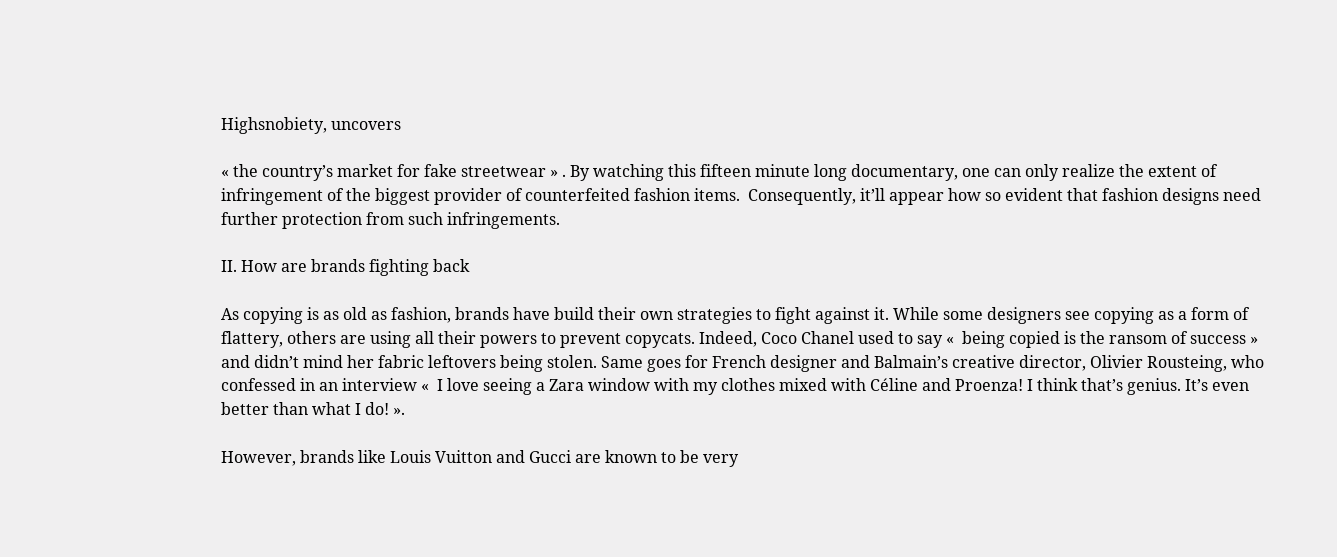Highsnobiety, uncovers

« the country’s market for fake streetwear » . By watching this fifteen minute long documentary, one can only realize the extent of infringement of the biggest provider of counterfeited fashion items.  Consequently, it’ll appear how so evident that fashion designs need further protection from such infringements.

II. How are brands fighting back

As copying is as old as fashion, brands have build their own strategies to fight against it. While some designers see copying as a form of flattery, others are using all their powers to prevent copycats. Indeed, Coco Chanel used to say «  being copied is the ransom of success » and didn’t mind her fabric leftovers being stolen. Same goes for French designer and Balmain’s creative director, Olivier Rousteing, who confessed in an interview «  I love seeing a Zara window with my clothes mixed with Céline and Proenza! I think that’s genius. It’s even better than what I do! ».

However, brands like Louis Vuitton and Gucci are known to be very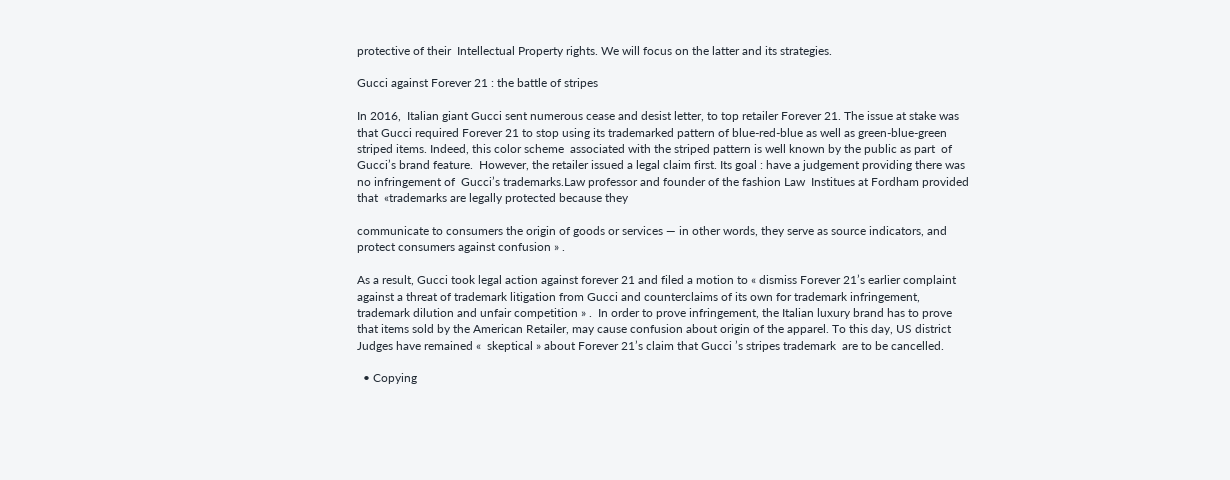protective of their  Intellectual Property rights. We will focus on the latter and its strategies.

Gucci against Forever 21 : the battle of stripes

In 2016,  Italian giant Gucci sent numerous cease and desist letter, to top retailer Forever 21. The issue at stake was that Gucci required Forever 21 to stop using its trademarked pattern of blue-red-blue as well as green-blue-green striped items. Indeed, this color scheme  associated with the striped pattern is well known by the public as part  of Gucci’s brand feature.  However, the retailer issued a legal claim first. Its goal : have a judgement providing there was no infringement of  Gucci’s trademarks.Law professor and founder of the fashion Law  Institues at Fordham provided that  «trademarks are legally protected because they

communicate to consumers the origin of goods or services — in other words, they serve as source indicators, and protect consumers against confusion » .

As a result, Gucci took legal action against forever 21 and filed a motion to « dismiss Forever 21’s earlier complaint against a threat of trademark litigation from Gucci and counterclaims of its own for trademark infringement, trademark dilution and unfair competition » .  In order to prove infringement, the Italian luxury brand has to prove that items sold by the American Retailer, may cause confusion about origin of the apparel. To this day, US district Judges have remained «  skeptical » about Forever 21’s claim that Gucci ’s stripes trademark  are to be cancelled.

  • Copying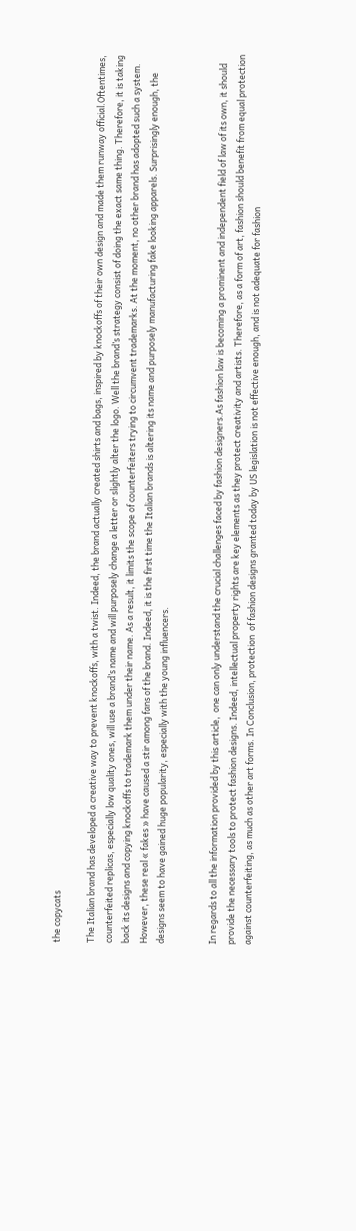the copycats

The Italian brand has developed a creative way to prevent knockoffs, with a twist. Indeed, the brand actually created shirts and bags, inspired by knockoffs of their own design and made them runway official.Oftentimes, counterfeited replicas, especially low quality ones, will use a brand’s name and will purposely change a letter or slightly alter the logo. Well the brand’s strategy consist of doing the exact same thing. Therefore, it is taking back its designs and copying knockoffs to trademark them under their name. As a result, it limits the scope of counterfeiters trying to circumvent trademarks. At the moment, no other brand has adopted such a system. However, these real « fakes » have caused a stir among fans of the brand. Indeed, it is the first time the Italian brands is altering its name and purposely manufacturing fake looking apparels. Surprisingly enough, the designs seem to have gained huge popularity, especially with the young influencers.


In regards to all the information provided by this article,  one can only understand the crucial challenges faced by fashion designers.As fashion law is becoming a prominent and independent field of law of its own, it should provide the necessary tools to protect fashion designs. Indeed, intellectual property rights are key elements as they protect creativity and artists. Therefore, as a form of art, fashion should benefit from equal protection against counterfeiting, as much as other art forms. In Conclusion, protection  of fashion designs granted today by US legislation is not effective enough, and is not adequate for fashion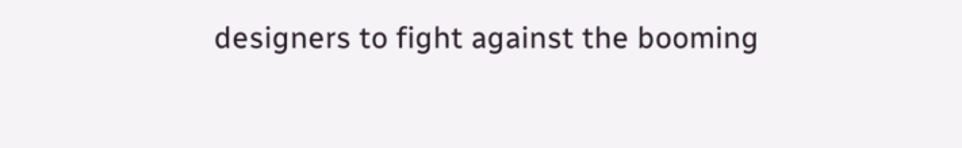designers to fight against the booming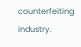counterfeiting industry.